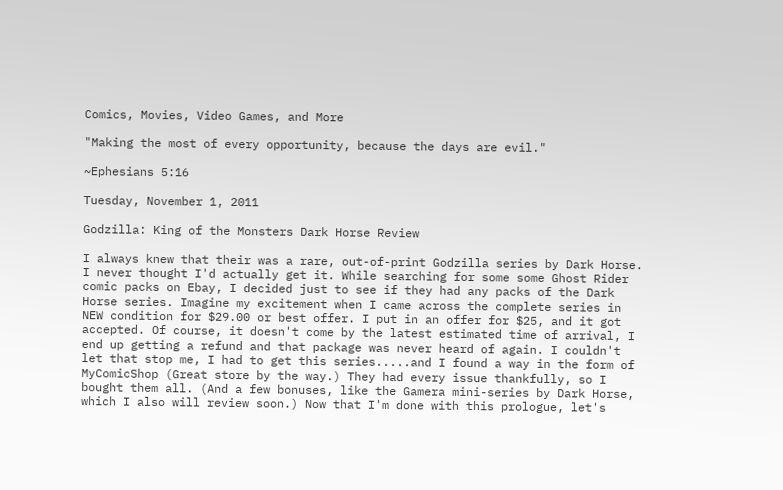Comics, Movies, Video Games, and More

"Making the most of every opportunity, because the days are evil."

~Ephesians 5:16

Tuesday, November 1, 2011

Godzilla: King of the Monsters Dark Horse Review

I always knew that their was a rare, out-of-print Godzilla series by Dark Horse. I never thought I'd actually get it. While searching for some some Ghost Rider comic packs on Ebay, I decided just to see if they had any packs of the Dark Horse series. Imagine my excitement when I came across the complete series in NEW condition for $29.00 or best offer. I put in an offer for $25, and it got accepted. Of course, it doesn't come by the latest estimated time of arrival, I end up getting a refund and that package was never heard of again. I couldn't let that stop me, I had to get this series.....and I found a way in the form of MyComicShop (Great store by the way.) They had every issue thankfully, so I bought them all. (And a few bonuses, like the Gamera mini-series by Dark Horse, which I also will review soon.) Now that I'm done with this prologue, let's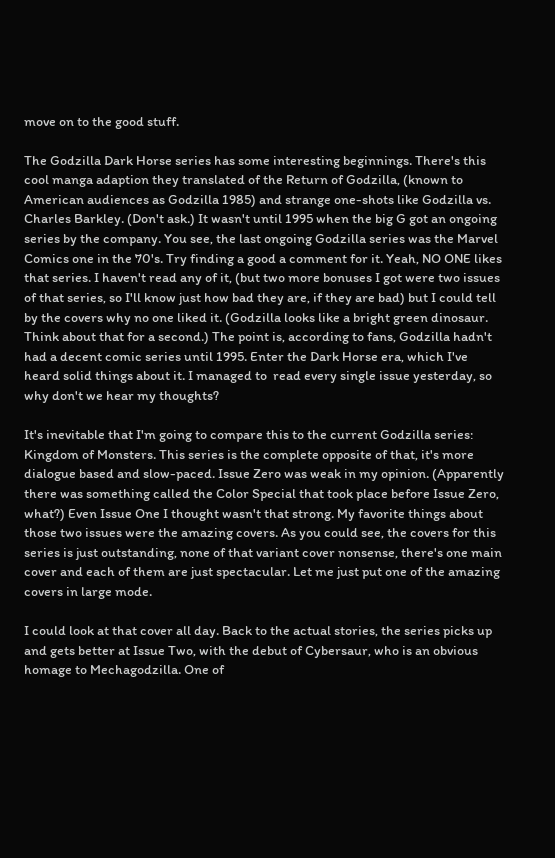move on to the good stuff.

The Godzilla Dark Horse series has some interesting beginnings. There's this cool manga adaption they translated of the Return of Godzilla, (known to American audiences as Godzilla 1985) and strange one-shots like Godzilla vs. Charles Barkley. (Don't ask.) It wasn't until 1995 when the big G got an ongoing series by the company. You see, the last ongoing Godzilla series was the Marvel Comics one in the 70's. Try finding a good a comment for it. Yeah, NO ONE likes that series. I haven't read any of it, (but two more bonuses I got were two issues of that series, so I'll know just how bad they are, if they are bad) but I could tell by the covers why no one liked it. (Godzilla looks like a bright green dinosaur. Think about that for a second.) The point is, according to fans, Godzilla hadn't had a decent comic series until 1995. Enter the Dark Horse era, which I've heard solid things about it. I managed to  read every single issue yesterday, so why don't we hear my thoughts?

It's inevitable that I'm going to compare this to the current Godzilla series: Kingdom of Monsters. This series is the complete opposite of that, it's more dialogue based and slow-paced. Issue Zero was weak in my opinion. (Apparently there was something called the Color Special that took place before Issue Zero, what?) Even Issue One I thought wasn't that strong. My favorite things about those two issues were the amazing covers. As you could see, the covers for this series is just outstanding, none of that variant cover nonsense, there's one main cover and each of them are just spectacular. Let me just put one of the amazing covers in large mode.

I could look at that cover all day. Back to the actual stories, the series picks up and gets better at Issue Two, with the debut of Cybersaur, who is an obvious homage to Mechagodzilla. One of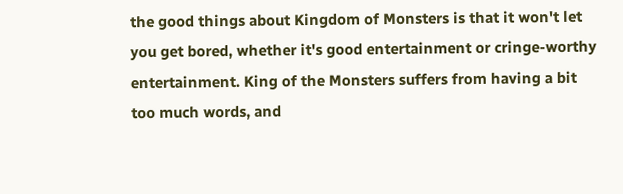the good things about Kingdom of Monsters is that it won't let you get bored, whether it's good entertainment or cringe-worthy entertainment. King of the Monsters suffers from having a bit too much words, and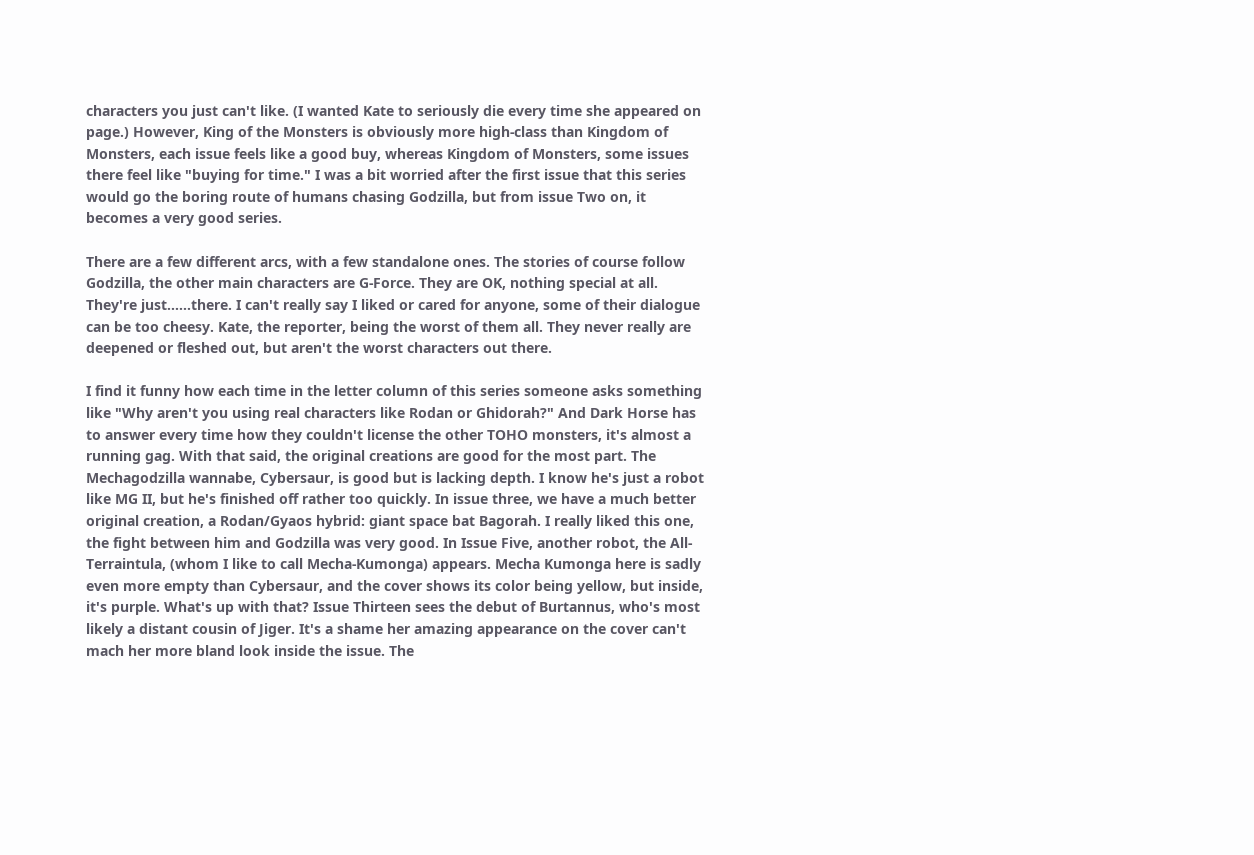characters you just can't like. (I wanted Kate to seriously die every time she appeared on page.) However, King of the Monsters is obviously more high-class than Kingdom of Monsters, each issue feels like a good buy, whereas Kingdom of Monsters, some issues there feel like "buying for time." I was a bit worried after the first issue that this series would go the boring route of humans chasing Godzilla, but from issue Two on, it becomes a very good series.

There are a few different arcs, with a few standalone ones. The stories of course follow Godzilla, the other main characters are G-Force. They are OK, nothing special at all. They're just......there. I can't really say I liked or cared for anyone, some of their dialogue can be too cheesy. Kate, the reporter, being the worst of them all. They never really are deepened or fleshed out, but aren't the worst characters out there.

I find it funny how each time in the letter column of this series someone asks something like "Why aren't you using real characters like Rodan or Ghidorah?" And Dark Horse has to answer every time how they couldn't license the other TOHO monsters, it's almost a running gag. With that said, the original creations are good for the most part. The Mechagodzilla wannabe, Cybersaur, is good but is lacking depth. I know he's just a robot like MG II, but he's finished off rather too quickly. In issue three, we have a much better original creation, a Rodan/Gyaos hybrid: giant space bat Bagorah. I really liked this one, the fight between him and Godzilla was very good. In Issue Five, another robot, the All-Terraintula, (whom I like to call Mecha-Kumonga) appears. Mecha Kumonga here is sadly even more empty than Cybersaur, and the cover shows its color being yellow, but inside, it's purple. What's up with that? Issue Thirteen sees the debut of Burtannus, who's most likely a distant cousin of Jiger. It's a shame her amazing appearance on the cover can't mach her more bland look inside the issue. The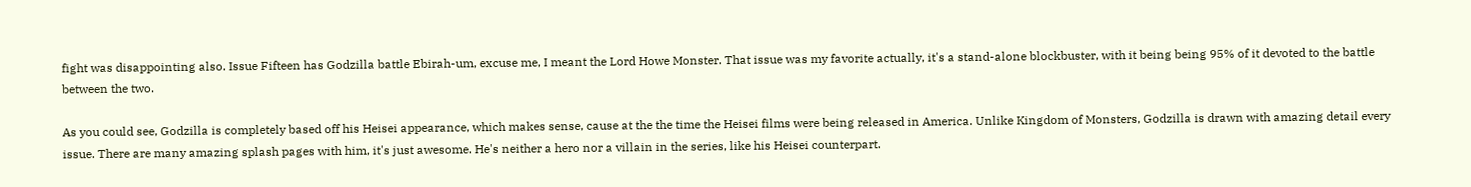fight was disappointing also. Issue Fifteen has Godzilla battle Ebirah-um, excuse me, I meant the Lord Howe Monster. That issue was my favorite actually, it's a stand-alone blockbuster, with it being being 95% of it devoted to the battle between the two.

As you could see, Godzilla is completely based off his Heisei appearance, which makes sense, cause at the the time the Heisei films were being released in America. Unlike Kingdom of Monsters, Godzilla is drawn with amazing detail every issue. There are many amazing splash pages with him, it's just awesome. He's neither a hero nor a villain in the series, like his Heisei counterpart.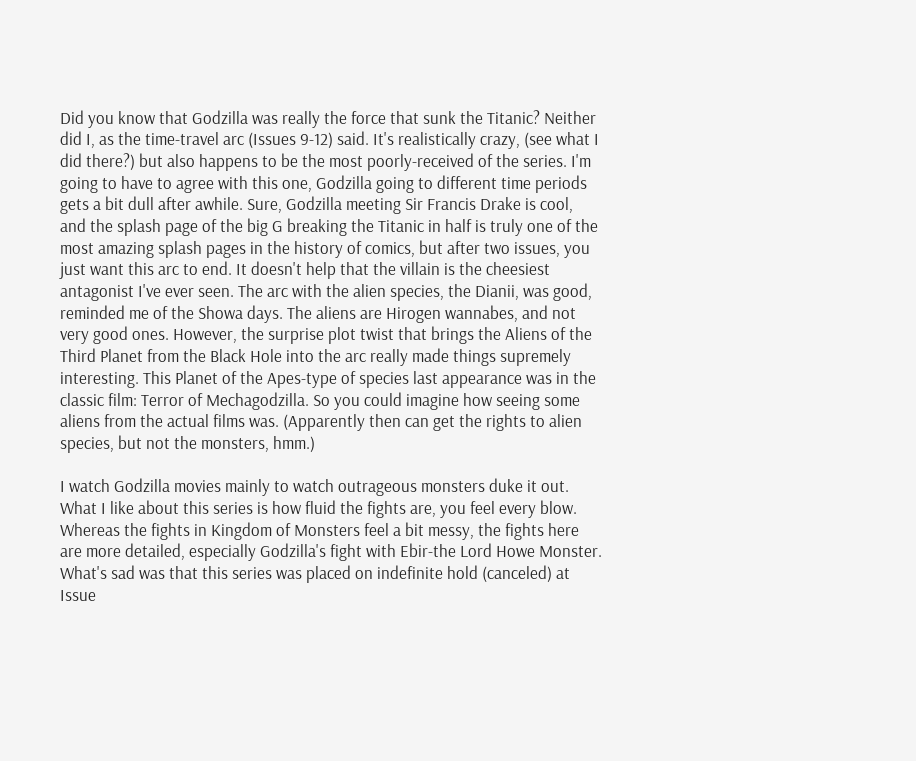Did you know that Godzilla was really the force that sunk the Titanic? Neither did I, as the time-travel arc (Issues 9-12) said. It's realistically crazy, (see what I did there?) but also happens to be the most poorly-received of the series. I'm going to have to agree with this one, Godzilla going to different time periods gets a bit dull after awhile. Sure, Godzilla meeting Sir Francis Drake is cool, and the splash page of the big G breaking the Titanic in half is truly one of the most amazing splash pages in the history of comics, but after two issues, you just want this arc to end. It doesn't help that the villain is the cheesiest antagonist I've ever seen. The arc with the alien species, the Dianii, was good, reminded me of the Showa days. The aliens are Hirogen wannabes, and not very good ones. However, the surprise plot twist that brings the Aliens of the Third Planet from the Black Hole into the arc really made things supremely interesting. This Planet of the Apes-type of species last appearance was in the classic film: Terror of Mechagodzilla. So you could imagine how seeing some aliens from the actual films was. (Apparently then can get the rights to alien species, but not the monsters, hmm.)

I watch Godzilla movies mainly to watch outrageous monsters duke it out. What I like about this series is how fluid the fights are, you feel every blow. Whereas the fights in Kingdom of Monsters feel a bit messy, the fights here are more detailed, especially Godzilla's fight with Ebir-the Lord Howe Monster. What's sad was that this series was placed on indefinite hold (canceled) at Issue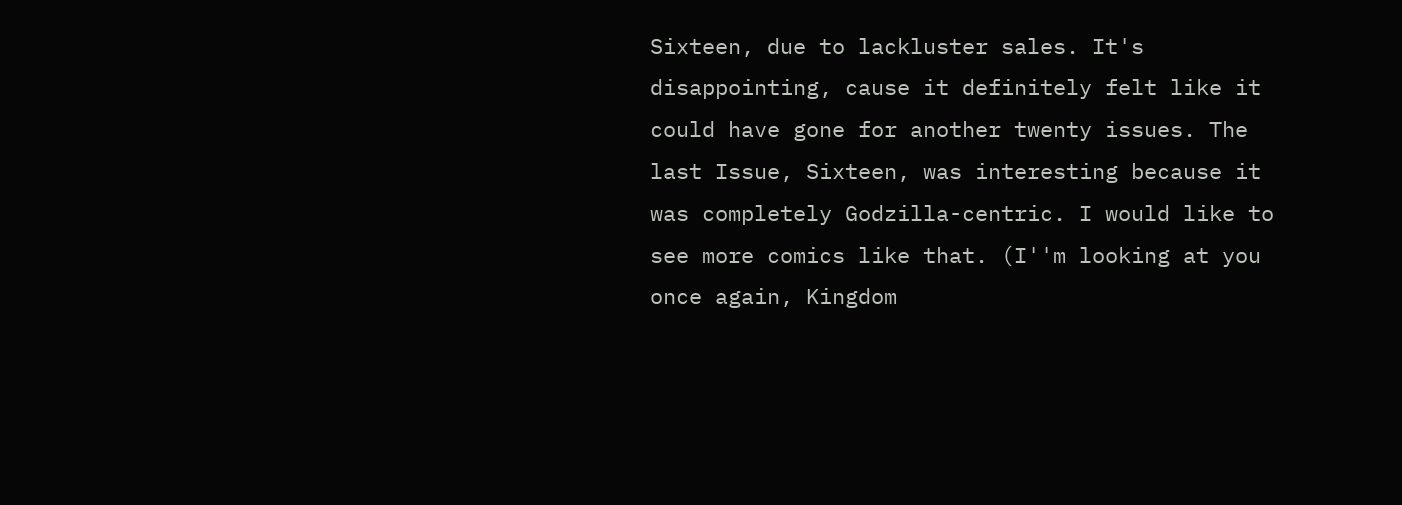Sixteen, due to lackluster sales. It's disappointing, cause it definitely felt like it could have gone for another twenty issues. The last Issue, Sixteen, was interesting because it was completely Godzilla-centric. I would like to see more comics like that. (I''m looking at you once again, Kingdom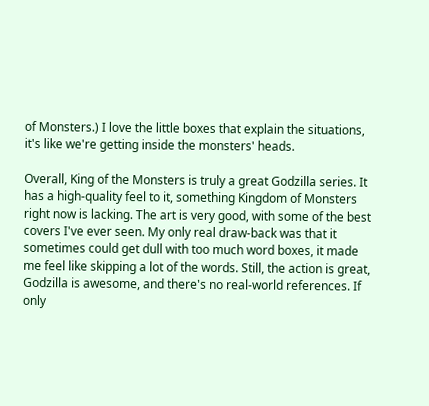of Monsters.) I love the little boxes that explain the situations, it's like we're getting inside the monsters' heads.

Overall, King of the Monsters is truly a great Godzilla series. It has a high-quality feel to it, something Kingdom of Monsters right now is lacking. The art is very good, with some of the best covers I've ever seen. My only real draw-back was that it sometimes could get dull with too much word boxes, it made me feel like skipping a lot of the words. Still, the action is great, Godzilla is awesome, and there's no real-world references. If only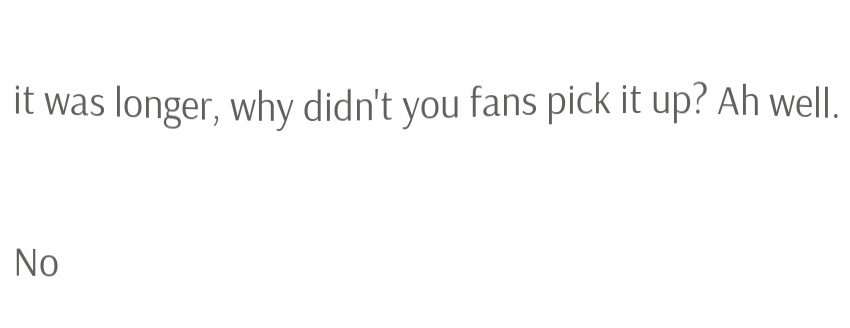it was longer, why didn't you fans pick it up? Ah well.


No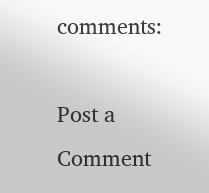comments:

Post a Comment